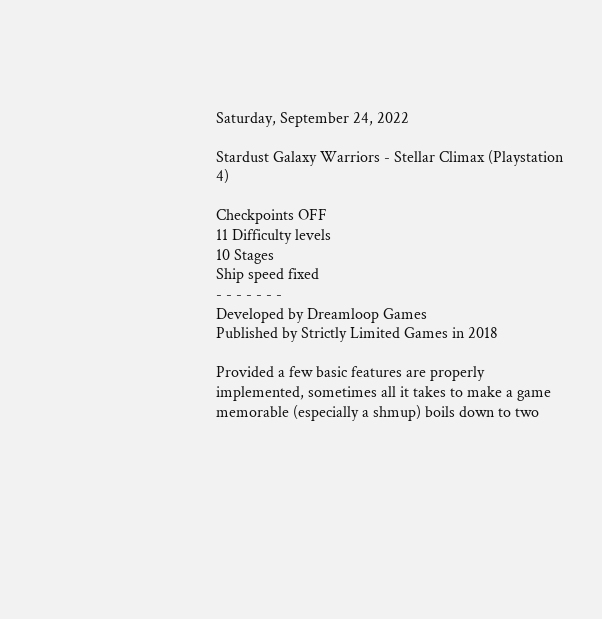Saturday, September 24, 2022

Stardust Galaxy Warriors - Stellar Climax (Playstation 4)

Checkpoints OFF
11 Difficulty levels
10 Stages
Ship speed fixed
- - - - - - -
Developed by Dreamloop Games
Published by Strictly Limited Games in 2018

Provided a few basic features are properly implemented, sometimes all it takes to make a game memorable (especially a shmup) boils down to two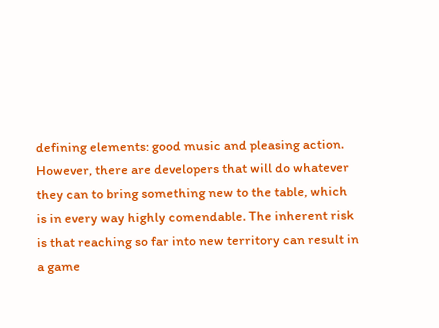defining elements: good music and pleasing action. However, there are developers that will do whatever they can to bring something new to the table, which is in every way highly comendable. The inherent risk is that reaching so far into new territory can result in a game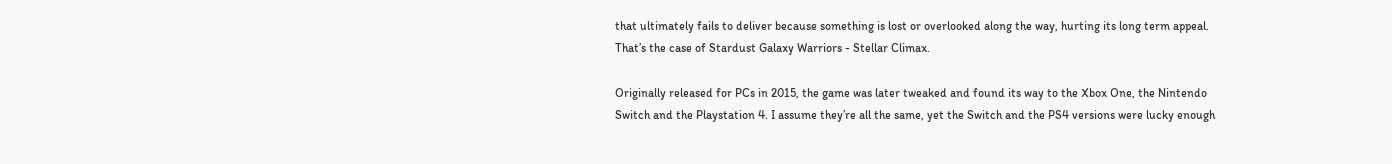that ultimately fails to deliver because something is lost or overlooked along the way, hurting its long term appeal. That’s the case of Stardust Galaxy Warriors - Stellar Climax.

Originally released for PCs in 2015, the game was later tweaked and found its way to the Xbox One, the Nintendo Switch and the Playstation 4. I assume they’re all the same, yet the Switch and the PS4 versions were lucky enough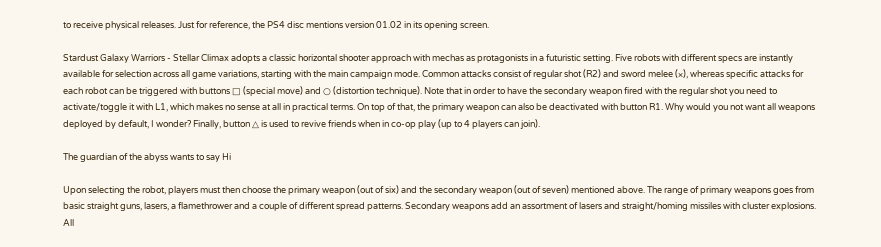to receive physical releases. Just for reference, the PS4 disc mentions version 01.02 in its opening screen.

Stardust Galaxy Warriors - Stellar Climax adopts a classic horizontal shooter approach with mechas as protagonists in a futuristic setting. Five robots with different specs are instantly available for selection across all game variations, starting with the main campaign mode. Common attacks consist of regular shot (R2) and sword melee (×), whereas specific attacks for each robot can be triggered with buttons □ (special move) and ○ (distortion technique). Note that in order to have the secondary weapon fired with the regular shot you need to activate/toggle it with L1, which makes no sense at all in practical terms. On top of that, the primary weapon can also be deactivated with button R1. Why would you not want all weapons deployed by default, I wonder? Finally, button △ is used to revive friends when in co-op play (up to 4 players can join).

The guardian of the abyss wants to say Hi

Upon selecting the robot, players must then choose the primary weapon (out of six) and the secondary weapon (out of seven) mentioned above. The range of primary weapons goes from basic straight guns, lasers, a flamethrower and a couple of different spread patterns. Secondary weapons add an assortment of lasers and straight/homing missiles with cluster explosions. All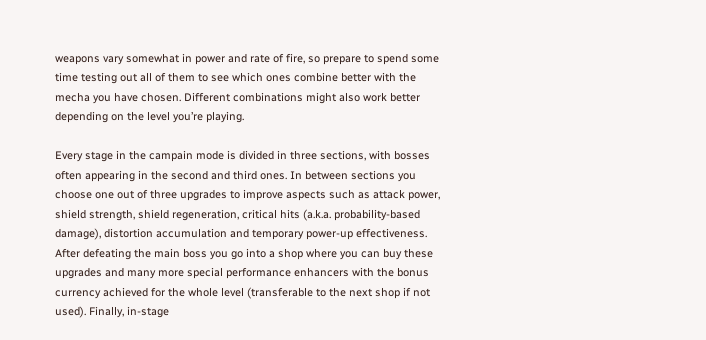weapons vary somewhat in power and rate of fire, so prepare to spend some time testing out all of them to see which ones combine better with the mecha you have chosen. Different combinations might also work better depending on the level you’re playing.

Every stage in the campain mode is divided in three sections, with bosses often appearing in the second and third ones. In between sections you choose one out of three upgrades to improve aspects such as attack power, shield strength, shield regeneration, critical hits (a.k.a. probability-based damage), distortion accumulation and temporary power-up effectiveness. After defeating the main boss you go into a shop where you can buy these upgrades and many more special performance enhancers with the bonus currency achieved for the whole level (transferable to the next shop if not used). Finally, in-stage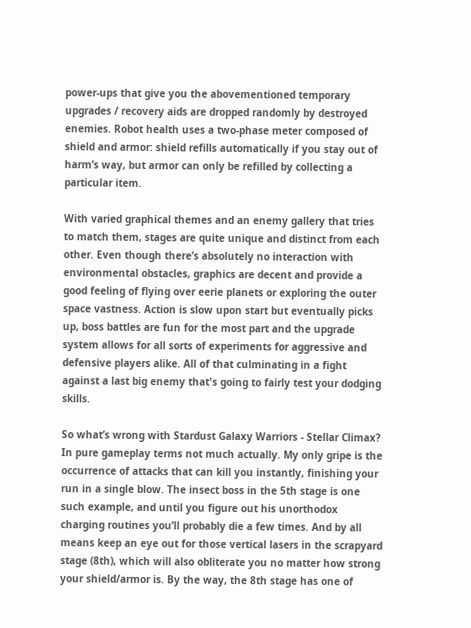power-ups that give you the abovementioned temporary upgrades / recovery aids are dropped randomly by destroyed enemies. Robot health uses a two-phase meter composed of shield and armor: shield refills automatically if you stay out of harm’s way, but armor can only be refilled by collecting a particular item.

With varied graphical themes and an enemy gallery that tries to match them, stages are quite unique and distinct from each other. Even though there’s absolutely no interaction with environmental obstacles, graphics are decent and provide a good feeling of flying over eerie planets or exploring the outer space vastness. Action is slow upon start but eventually picks up, boss battles are fun for the most part and the upgrade system allows for all sorts of experiments for aggressive and defensive players alike. All of that culminating in a fight against a last big enemy that's going to fairly test your dodging skills.

So what’s wrong with Stardust Galaxy Warriors - Stellar Climax? In pure gameplay terms not much actually. My only gripe is the occurrence of attacks that can kill you instantly, finishing your run in a single blow. The insect boss in the 5th stage is one such example, and until you figure out his unorthodox charging routines you’ll probably die a few times. And by all means keep an eye out for those vertical lasers in the scrapyard stage (8th), which will also obliterate you no matter how strong your shield/armor is. By the way, the 8th stage has one of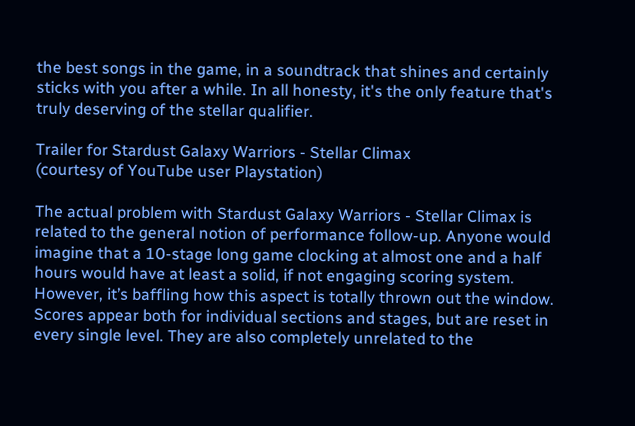the best songs in the game, in a soundtrack that shines and certainly sticks with you after a while. In all honesty, it's the only feature that's truly deserving of the stellar qualifier.

Trailer for Stardust Galaxy Warriors - Stellar Climax
(courtesy of YouTube user Playstation)

The actual problem with Stardust Galaxy Warriors - Stellar Climax is related to the general notion of performance follow-up. Anyone would imagine that a 10-stage long game clocking at almost one and a half hours would have at least a solid, if not engaging scoring system. However, it’s baffling how this aspect is totally thrown out the window. Scores appear both for individual sections and stages, but are reset in every single level. They are also completely unrelated to the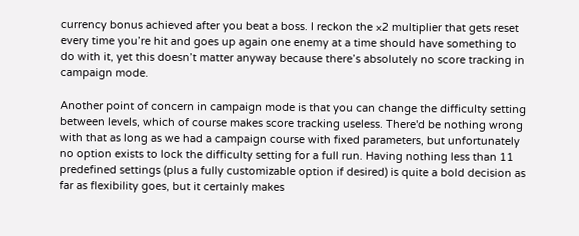currency bonus achieved after you beat a boss. I reckon the ×2 multiplier that gets reset every time you’re hit and goes up again one enemy at a time should have something to do with it, yet this doesn’t matter anyway because there’s absolutely no score tracking in campaign mode.

Another point of concern in campaign mode is that you can change the difficulty setting between levels, which of course makes score tracking useless. There'd be nothing wrong with that as long as we had a campaign course with fixed parameters, but unfortunately no option exists to lock the difficulty setting for a full run. Having nothing less than 11 predefined settings (plus a fully customizable option if desired) is quite a bold decision as far as flexibility goes, but it certainly makes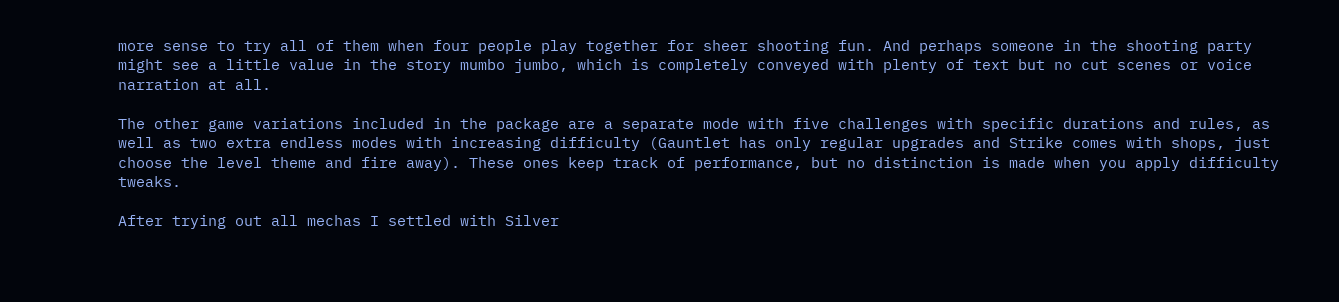more sense to try all of them when four people play together for sheer shooting fun. And perhaps someone in the shooting party might see a little value in the story mumbo jumbo, which is completely conveyed with plenty of text but no cut scenes or voice narration at all.

The other game variations included in the package are a separate mode with five challenges with specific durations and rules, as well as two extra endless modes with increasing difficulty (Gauntlet has only regular upgrades and Strike comes with shops, just choose the level theme and fire away). These ones keep track of performance, but no distinction is made when you apply difficulty tweaks.

After trying out all mechas I settled with Silver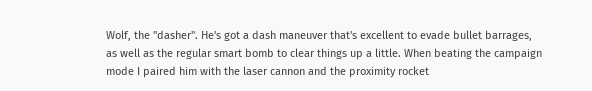Wolf, the "dasher". He's got a dash maneuver that's excellent to evade bullet barrages, as well as the regular smart bomb to clear things up a little. When beating the campaign mode I paired him with the laser cannon and the proximity rocket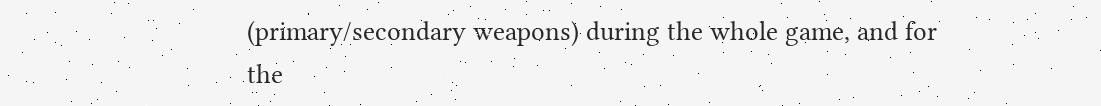(primary/secondary weapons) during the whole game, and for the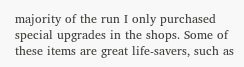majority of the run I only purchased special upgrades in the shops. Some of these items are great life-savers, such as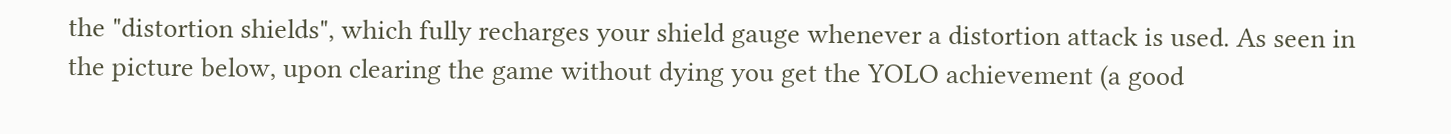the "distortion shields", which fully recharges your shield gauge whenever a distortion attack is used. As seen in the picture below, upon clearing the game without dying you get the YOLO achievement (a good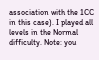association with the 1CC in this case). I played all levels in the Normal difficulty. Note: you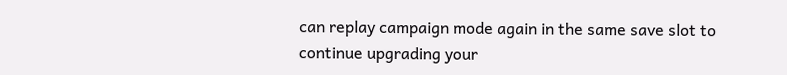can replay campaign mode again in the same save slot to continue upgrading your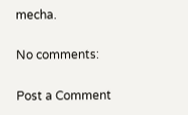mecha.

No comments:

Post a Comment